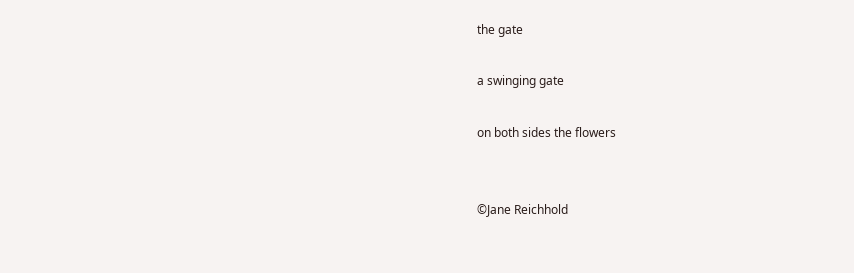the gate

a swinging gate

on both sides the flowers


©Jane Reichhold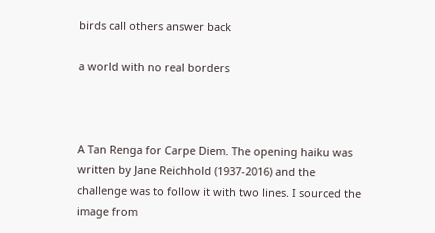birds call others answer back

a world with no real borders



A Tan Renga for Carpe Diem. The opening haiku was written by Jane Reichhold (1937-2016) and the challenge was to follow it with two lines. I sourced the image from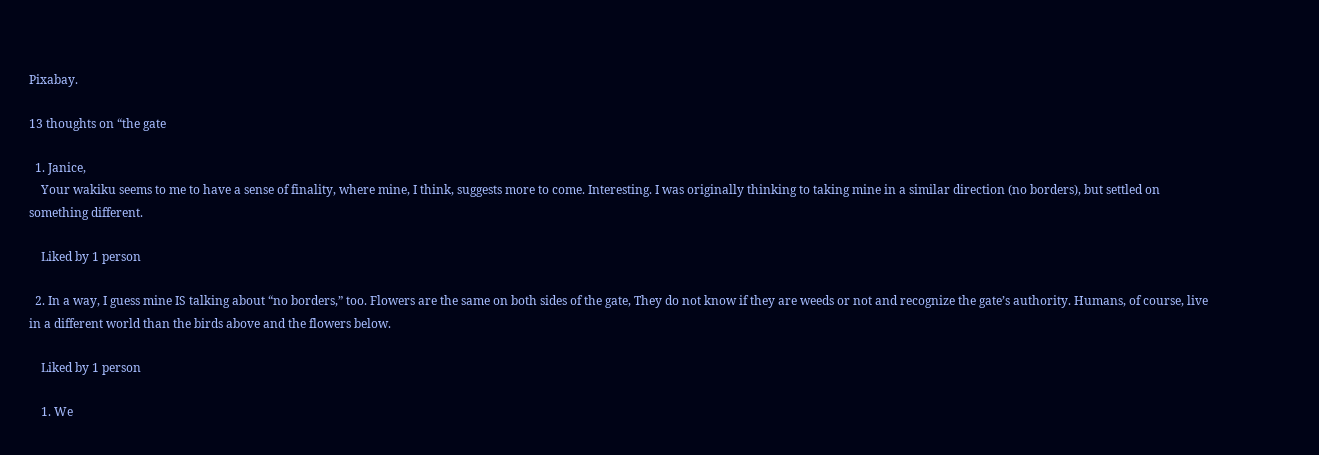Pixabay.

13 thoughts on “the gate

  1. Janice,
    Your wakiku seems to me to have a sense of finality, where mine, I think, suggests more to come. Interesting. I was originally thinking to taking mine in a similar direction (no borders), but settled on something different.

    Liked by 1 person

  2. In a way, I guess mine IS talking about “no borders,” too. Flowers are the same on both sides of the gate, They do not know if they are weeds or not and recognize the gate’s authority. Humans, of course, live in a different world than the birds above and the flowers below.

    Liked by 1 person

    1. We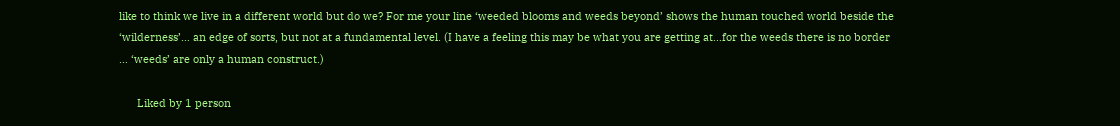like to think we live in a different world but do we? For me your line ‘weeded blooms and weeds beyond’ shows the human touched world beside the ‘wilderness’… an edge of sorts, but not at a fundamental level. (I have a feeling this may be what you are getting at…for the weeds there is no border … ‘weeds’ are only a human construct.)

      Liked by 1 person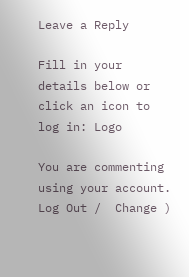Leave a Reply

Fill in your details below or click an icon to log in: Logo

You are commenting using your account. Log Out /  Change )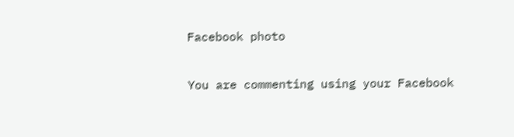Facebook photo

You are commenting using your Facebook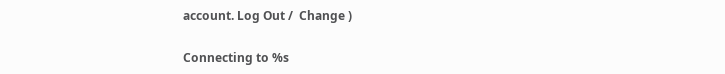account. Log Out /  Change )

Connecting to %s